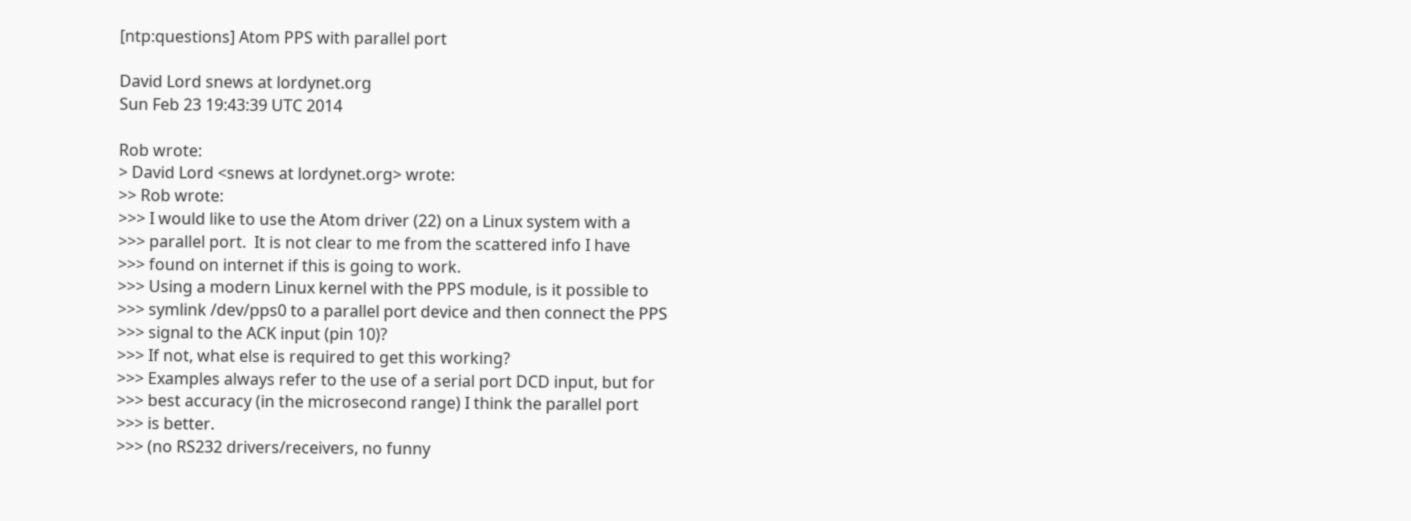[ntp:questions] Atom PPS with parallel port

David Lord snews at lordynet.org
Sun Feb 23 19:43:39 UTC 2014

Rob wrote:
> David Lord <snews at lordynet.org> wrote:
>> Rob wrote:
>>> I would like to use the Atom driver (22) on a Linux system with a
>>> parallel port.  It is not clear to me from the scattered info I have
>>> found on internet if this is going to work.
>>> Using a modern Linux kernel with the PPS module, is it possible to
>>> symlink /dev/pps0 to a parallel port device and then connect the PPS
>>> signal to the ACK input (pin 10)?
>>> If not, what else is required to get this working?
>>> Examples always refer to the use of a serial port DCD input, but for
>>> best accuracy (in the microsecond range) I think the parallel port
>>> is better.
>>> (no RS232 drivers/receivers, no funny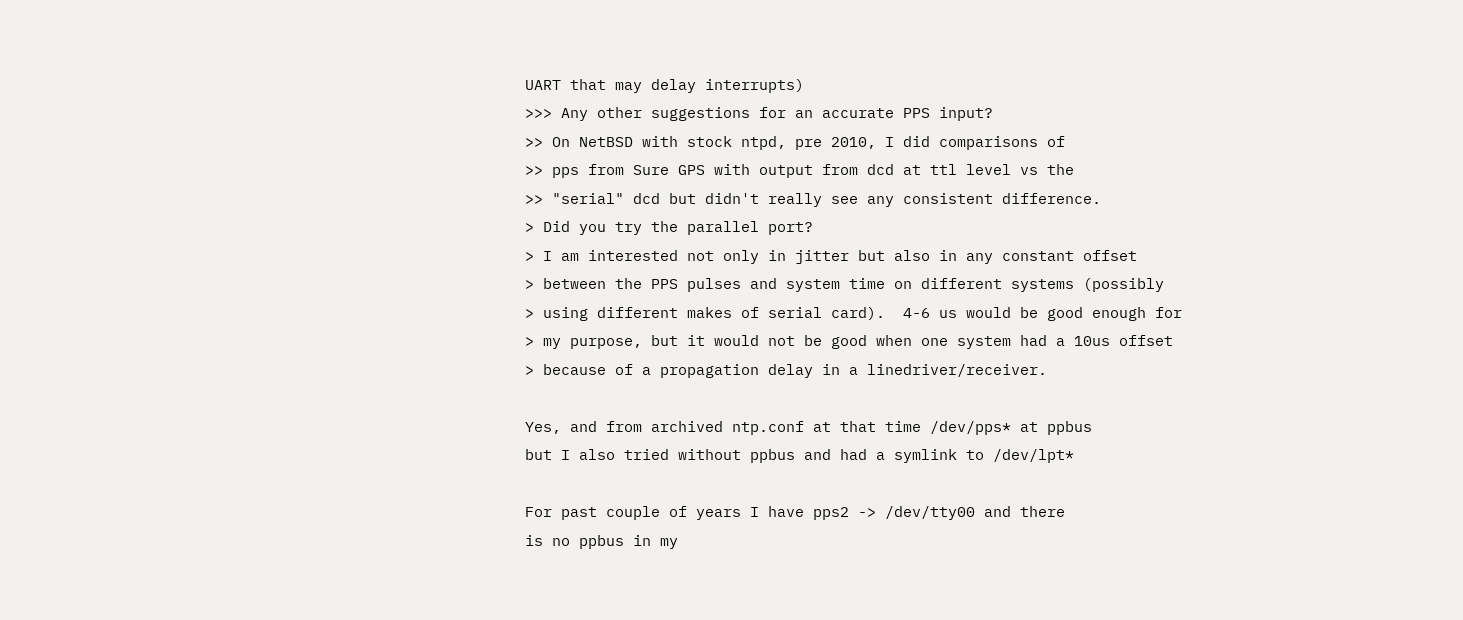UART that may delay interrupts)
>>> Any other suggestions for an accurate PPS input?
>> On NetBSD with stock ntpd, pre 2010, I did comparisons of
>> pps from Sure GPS with output from dcd at ttl level vs the
>> "serial" dcd but didn't really see any consistent difference.
> Did you try the parallel port?
> I am interested not only in jitter but also in any constant offset
> between the PPS pulses and system time on different systems (possibly
> using different makes of serial card).  4-6 us would be good enough for
> my purpose, but it would not be good when one system had a 10us offset
> because of a propagation delay in a linedriver/receiver.

Yes, and from archived ntp.conf at that time /dev/pps* at ppbus
but I also tried without ppbus and had a symlink to /dev/lpt*

For past couple of years I have pps2 -> /dev/tty00 and there
is no ppbus in my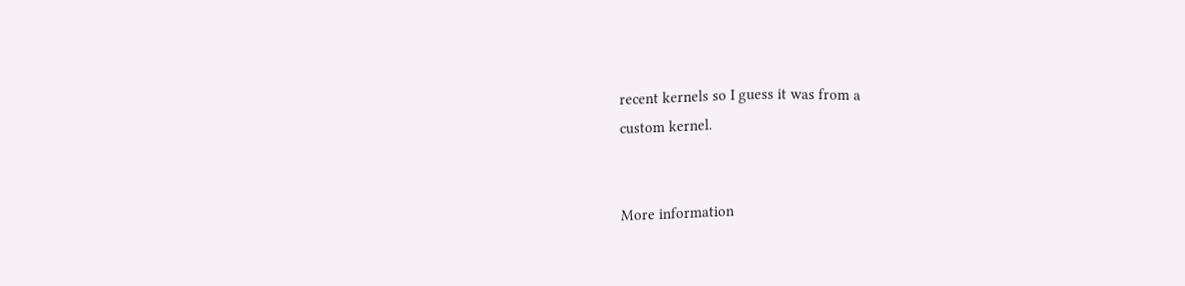recent kernels so I guess it was from a
custom kernel.


More information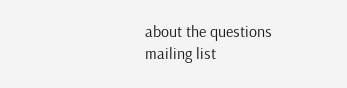about the questions mailing list